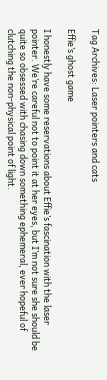Tag Archives: Laser pointers and cats

Effie’s ghost game

I honestly have some reservations about Effie’s fascination with the laser pointer. We’re careful not to point it at her eyes, but I’m not sure she should be quite so obsessed with chasing down something ephemeral, ever hopeful of clutching the non-physical point of light.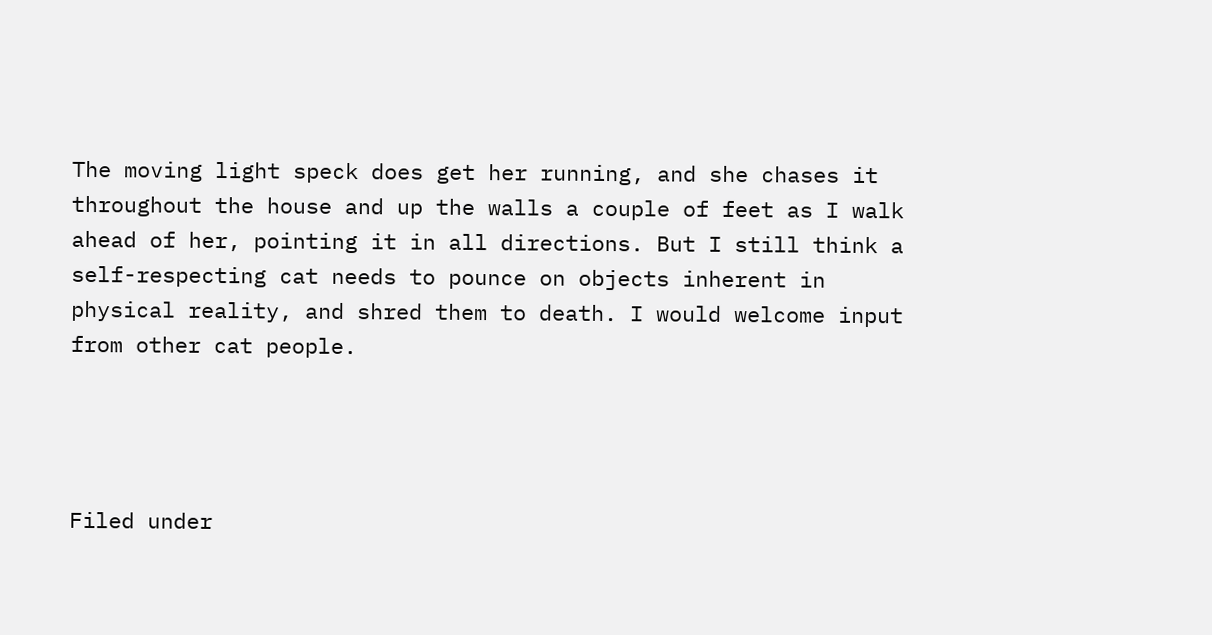The moving light speck does get her running, and she chases it throughout the house and up the walls a couple of feet as I walk ahead of her, pointing it in all directions. But I still think a self-respecting cat needs to pounce on objects inherent in physical reality, and shred them to death. I would welcome input from other cat people.




Filed under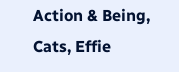Action & Being, Cats, Effie